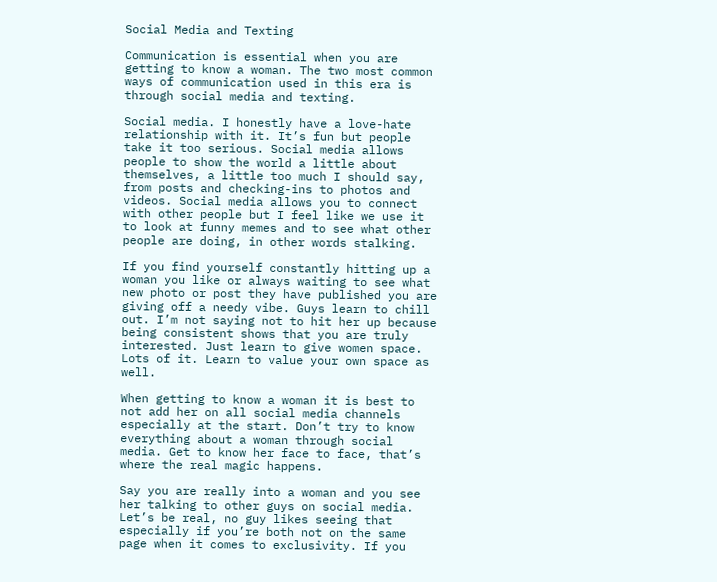Social Media and Texting

Communication is essential when you are getting to know a woman. The two most common ways of communication used in this era is through social media and texting.

Social media. I honestly have a love-hate relationship with it. It’s fun but people take it too serious. Social media allows people to show the world a little about themselves, a little too much I should say, from posts and checking-ins to photos and videos. Social media allows you to connect with other people but I feel like we use it to look at funny memes and to see what other people are doing, in other words stalking.

If you find yourself constantly hitting up a woman you like or always waiting to see what new photo or post they have published you are giving off a needy vibe. Guys learn to chill out. I’m not saying not to hit her up because being consistent shows that you are truly interested. Just learn to give women space. Lots of it. Learn to value your own space as well.

When getting to know a woman it is best to not add her on all social media channels especially at the start. Don’t try to know everything about a woman through social media. Get to know her face to face, that’s where the real magic happens.

Say you are really into a woman and you see her talking to other guys on social media. Let’s be real, no guy likes seeing that especially if you’re both not on the same page when it comes to exclusivity. If you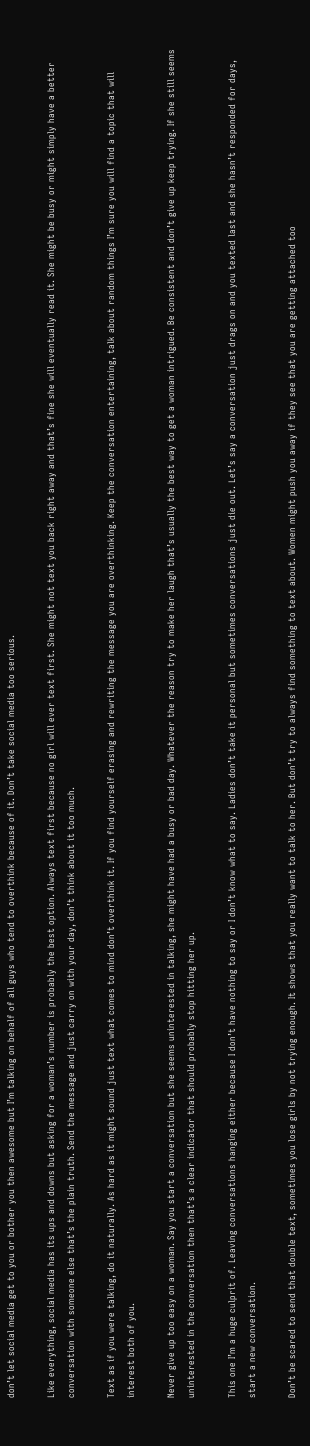don’t let social media get to you or bother you then awesome but I’m talking on behalf of all guys who tend to overthink because of it. Don’t take social media too serious.

Like everything, social media has its ups and downs but asking for a woman’s number is probably the best option. Always text first because no girl will ever text first. She might not text you back right away and that’s fine she will eventually read it. She might be busy or might simply have a better conversation with someone else that’s the plain truth. Send the message and just carry on with your day, don’t think about it too much.

Text as if you were talking, do it naturally. As hard as it might sound just text what comes to mind don’t overthink it. If you find yourself erasing and rewriting the message you are overthinking. Keep the conversation entertaining, talk about random things I’m sure you will find a topic that will interest both of you.

Never give up too easy on a woman. Say you start a conversation but she seems uninterested in talking, she might have had a busy or bad day. Whatever the reason try to make her laugh that’s usually the best way to get a woman intrigued. Be consistent and don’t give up keep trying. If she still seems uninterested in the conversation then that’s a clear indicator that should probably stop hitting her up.

This one I’m a huge culprit of. Leaving conversations hanging either because I don’t have nothing to say or I don’t know what to say. Ladies don’t take it personal but sometimes conversations just die out. Let’s say a conversation just drags on and you texted last and she hasn’t responded for days, start a new conversation.

Don’t be scared to send that double text, sometimes you lose girls by not trying enough. It shows that you really want to talk to her. But don’t try to always find something to text about. Women might push you away if they see that you are getting attached too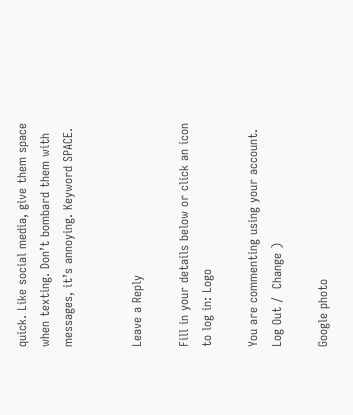quick. Like social media, give them space when texting. Don’t bombard them with messages, it’s annoying. Keyword SPACE.


Leave a Reply

Fill in your details below or click an icon to log in: Logo

You are commenting using your account. Log Out /  Change )

Google photo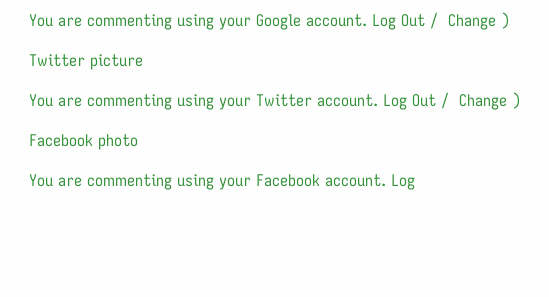You are commenting using your Google account. Log Out /  Change )

Twitter picture

You are commenting using your Twitter account. Log Out /  Change )

Facebook photo

You are commenting using your Facebook account. Log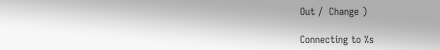Out /  Change )

Connecting to %s